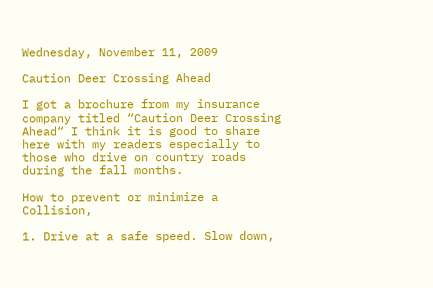Wednesday, November 11, 2009

Caution Deer Crossing Ahead

I got a brochure from my insurance company titled “Caution Deer Crossing Ahead“ I think it is good to share here with my readers especially to those who drive on country roads during the fall months.

How to prevent or minimize a Collision,

1. Drive at a safe speed. Slow down,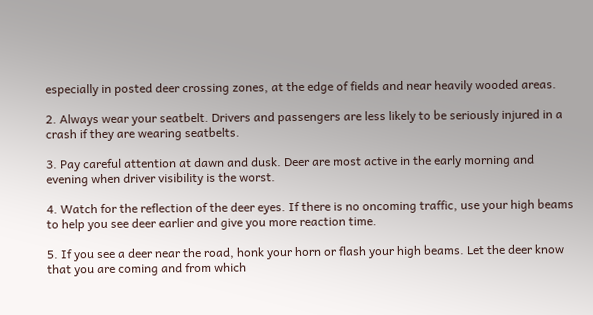especially in posted deer crossing zones, at the edge of fields and near heavily wooded areas.

2. Always wear your seatbelt. Drivers and passengers are less likely to be seriously injured in a crash if they are wearing seatbelts.

3. Pay careful attention at dawn and dusk. Deer are most active in the early morning and evening when driver visibility is the worst.

4. Watch for the reflection of the deer eyes. If there is no oncoming traffic, use your high beams to help you see deer earlier and give you more reaction time.

5. If you see a deer near the road, honk your horn or flash your high beams. Let the deer know that you are coming and from which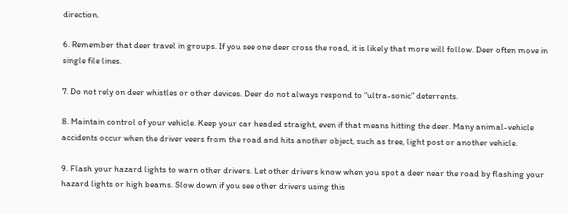direction.

6. Remember that deer travel in groups. If you see one deer cross the road, it is likely that more will follow. Deer often move in single file lines.

7. Do not rely on deer whistles or other devices. Deer do not always respond to “ultra-sonic” deterrents.

8. Maintain control of your vehicle. Keep your car headed straight, even if that means hitting the deer. Many animal-vehicle accidents occur when the driver veers from the road and hits another object, such as tree, light post or another vehicle.

9. Flash your hazard lights to warn other drivers. Let other drivers know when you spot a deer near the road by flashing your hazard lights or high beams. Slow down if you see other drivers using this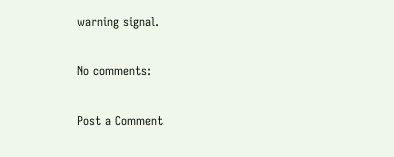warning signal.

No comments:

Post a Comment